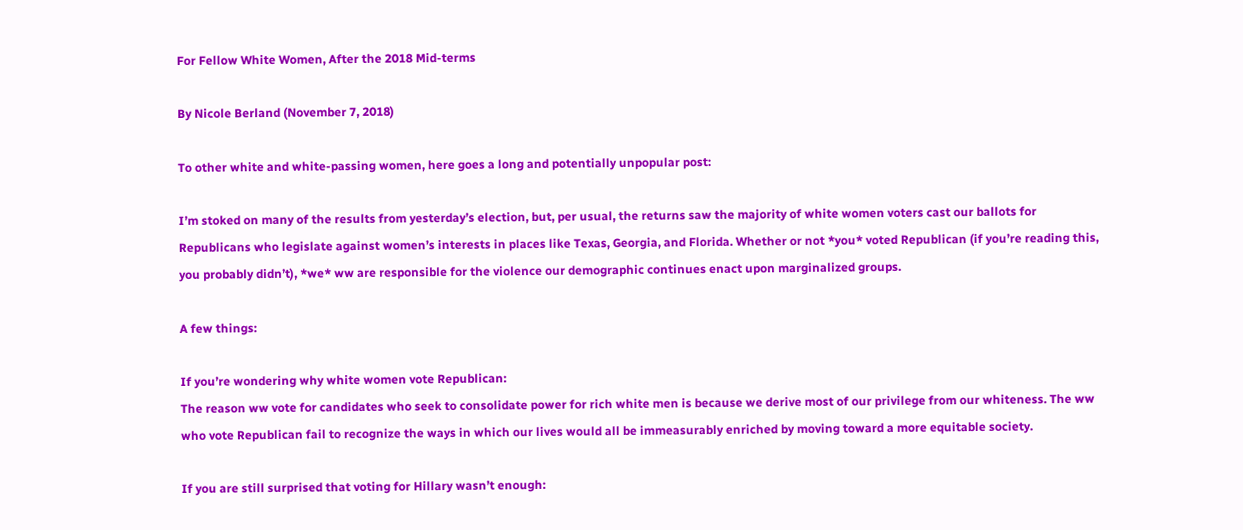For Fellow White Women, After the 2018 Mid-terms

By Nicole Berland (November 7, 2018)

To other white and white-passing women, here goes a long and potentially unpopular post:

I’m stoked on many of the results from yesterday’s election, but, per usual, the returns saw the majority of white women voters cast our ballots for Republicans who legislate against women’s interests in places like Texas, Georgia, and Florida. Whether or not *you* voted Republican (if you’re reading this, you probably didn’t), *we* ww are responsible for the violence our demographic continues enact upon marginalized groups.

A few things:

If you’re wondering why white women vote Republican:
The reason ww vote for candidates who seek to consolidate power for rich white men is because we derive most of our privilege from our whiteness. The ww who vote Republican fail to recognize the ways in which our lives would all be immeasurably enriched by moving toward a more equitable society.

If you are still surprised that voting for Hillary wasn’t enough: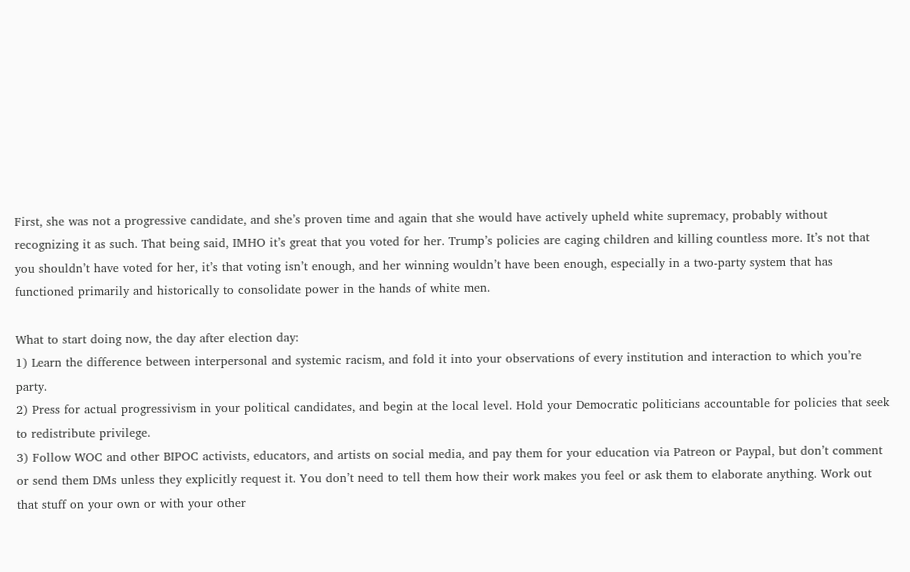First, she was not a progressive candidate, and she’s proven time and again that she would have actively upheld white supremacy, probably without recognizing it as such. That being said, IMHO it’s great that you voted for her. Trump’s policies are caging children and killing countless more. It’s not that you shouldn’t have voted for her, it’s that voting isn’t enough, and her winning wouldn’t have been enough, especially in a two-party system that has functioned primarily and historically to consolidate power in the hands of white men.

What to start doing now, the day after election day:
1) Learn the difference between interpersonal and systemic racism, and fold it into your observations of every institution and interaction to which you’re party.
2) Press for actual progressivism in your political candidates, and begin at the local level. Hold your Democratic politicians accountable for policies that seek to redistribute privilege.
3) Follow WOC and other BIPOC activists, educators, and artists on social media, and pay them for your education via Patreon or Paypal, but don’t comment or send them DMs unless they explicitly request it. You don’t need to tell them how their work makes you feel or ask them to elaborate anything. Work out that stuff on your own or with your other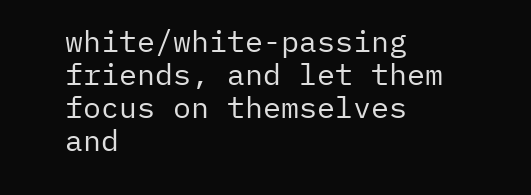white/white-passing friends, and let them focus on themselves and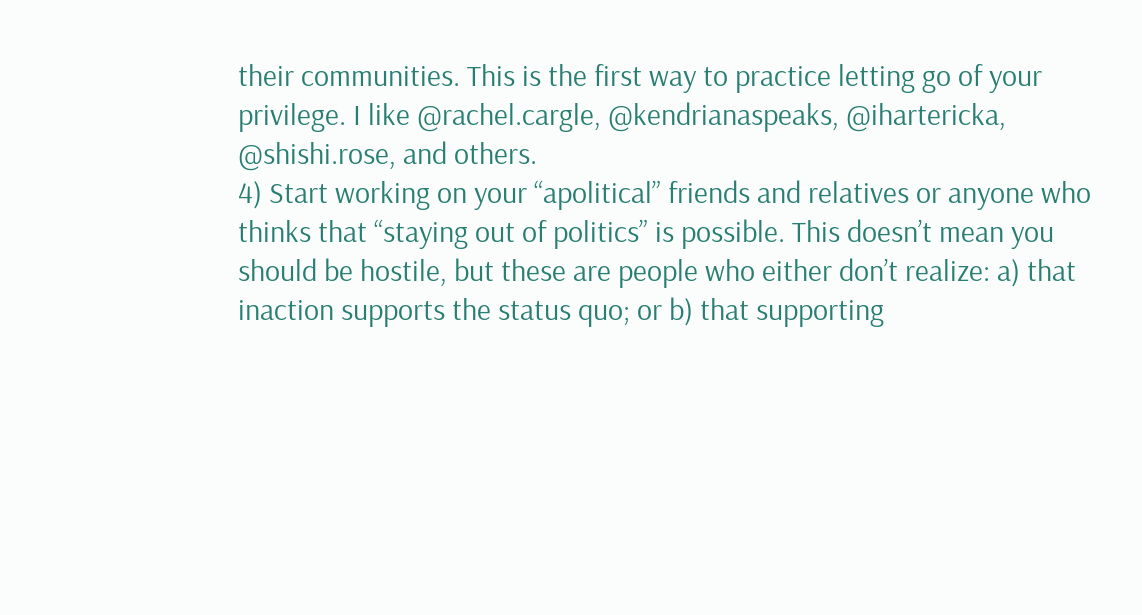their communities. This is the first way to practice letting go of your privilege. I like @rachel.cargle, @kendrianaspeaks, @ihartericka, @shishi.rose, and others.
4) Start working on your “apolitical” friends and relatives or anyone who thinks that “staying out of politics” is possible. This doesn’t mean you should be hostile, but these are people who either don’t realize: a) that inaction supports the status quo; or b) that supporting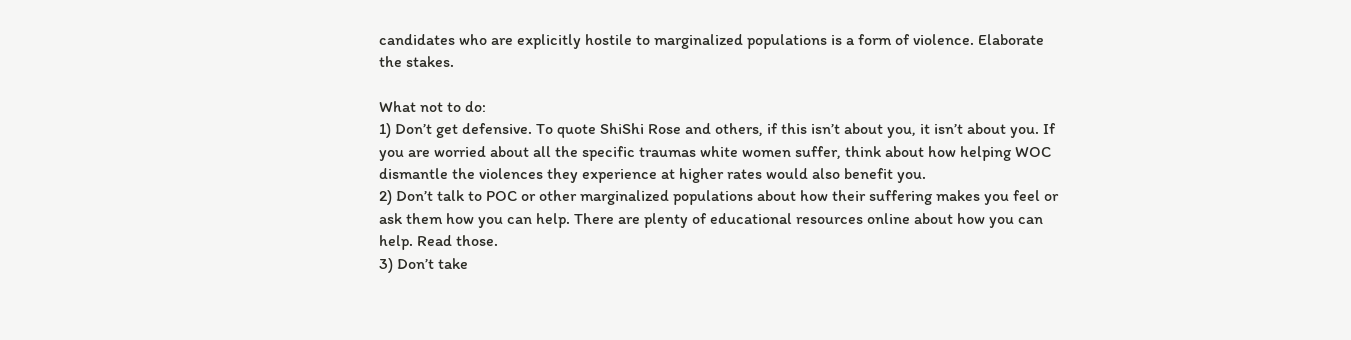candidates who are explicitly hostile to marginalized populations is a form of violence. Elaborate the stakes.

What not to do:
1) Don’t get defensive. To quote ShiShi Rose and others, if this isn’t about you, it isn’t about you. If you are worried about all the specific traumas white women suffer, think about how helping WOC dismantle the violences they experience at higher rates would also benefit you.
2) Don’t talk to POC or other marginalized populations about how their suffering makes you feel or ask them how you can help. There are plenty of educational resources online about how you can help. Read those.
3) Don’t take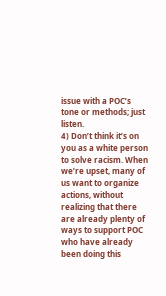issue with a POC’s tone or methods; just listen.
4) Don’t think it’s on you as a white person to solve racism. When we’re upset, many of us want to organize actions, without realizing that there are already plenty of ways to support POC who have already been doing this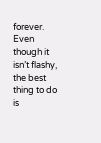forever. Even though it isn’t flashy, the best thing to do is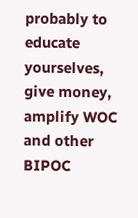probably to educate yourselves, give money, amplify WOC and other BIPOC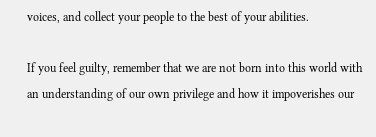voices, and collect your people to the best of your abilities.

If you feel guilty, remember that we are not born into this world with an understanding of our own privilege and how it impoverishes our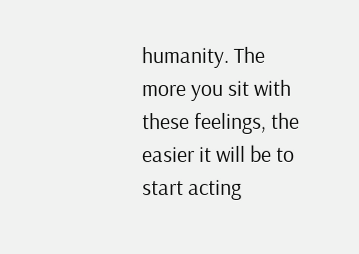humanity. The more you sit with these feelings, the easier it will be to start acting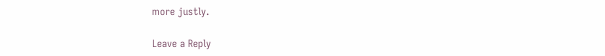more justly.

Leave a Reply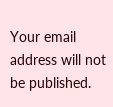Your email address will not be published.